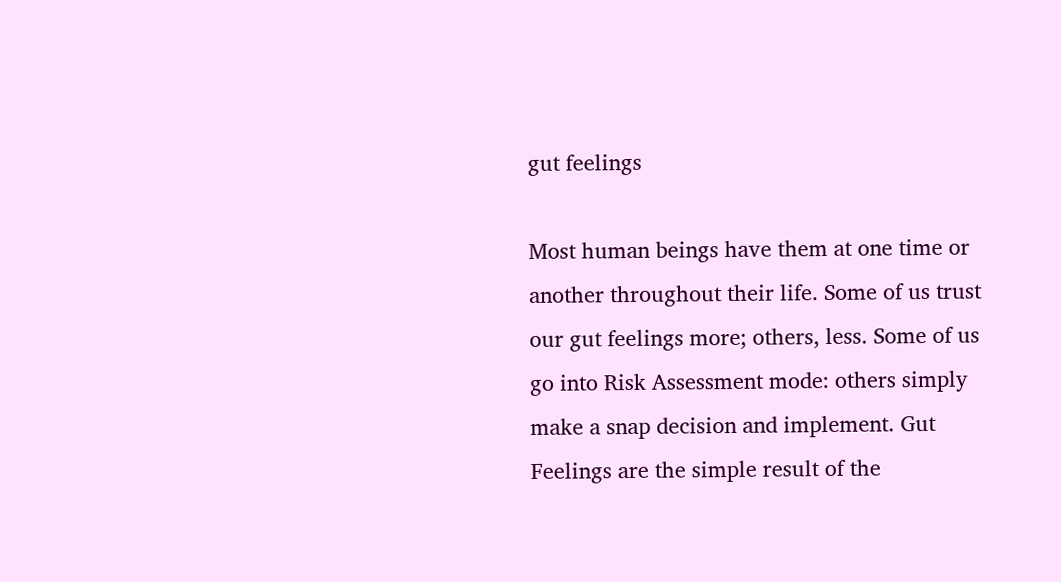gut feelings

Most human beings have them at one time or another throughout their life. Some of us trust our gut feelings more; others, less. Some of us go into Risk Assessment mode: others simply make a snap decision and implement. Gut Feelings are the simple result of the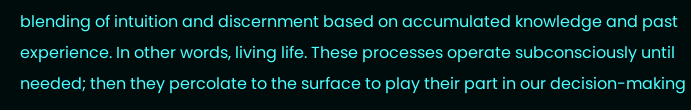blending of intuition and discernment based on accumulated knowledge and past experience. In other words, living life. These processes operate subconsciously until needed; then they percolate to the surface to play their part in our decision-making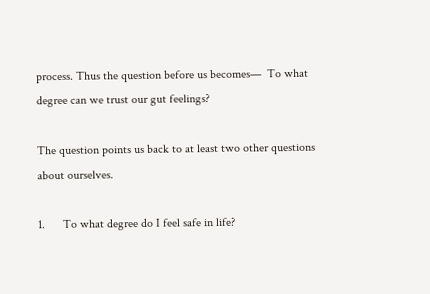process. Thus the question before us becomes—  To what degree can we trust our gut feelings?

The question points us back to at least two other questions about ourselves.

1.      To what degree do I feel safe in life?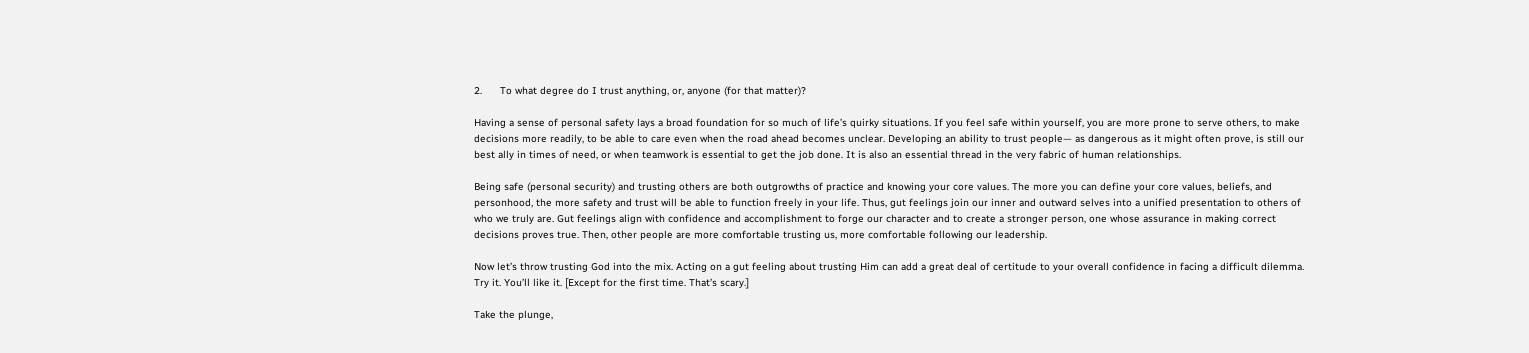2.      To what degree do I trust anything, or, anyone (for that matter)?

Having a sense of personal safety lays a broad foundation for so much of life’s quirky situations. If you feel safe within yourself, you are more prone to serve others, to make decisions more readily, to be able to care even when the road ahead becomes unclear. Developing an ability to trust people— as dangerous as it might often prove, is still our best ally in times of need, or when teamwork is essential to get the job done. It is also an essential thread in the very fabric of human relationships.

Being safe (personal security) and trusting others are both outgrowths of practice and knowing your core values. The more you can define your core values, beliefs, and personhood, the more safety and trust will be able to function freely in your life. Thus, gut feelings join our inner and outward selves into a unified presentation to others of who we truly are. Gut feelings align with confidence and accomplishment to forge our character and to create a stronger person, one whose assurance in making correct decisions proves true. Then, other people are more comfortable trusting us, more comfortable following our leadership.

Now let’s throw trusting God into the mix. Acting on a gut feeling about trusting Him can add a great deal of certitude to your overall confidence in facing a difficult dilemma. Try it. You’ll like it. [Except for the first time. That’s scary.]

Take the plunge,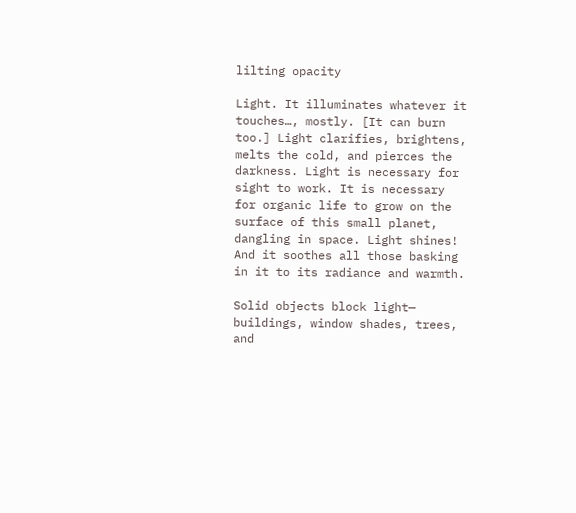lilting opacity

Light. It illuminates whatever it touches…, mostly. [It can burn too.] Light clarifies, brightens, melts the cold, and pierces the darkness. Light is necessary for sight to work. It is necessary for organic life to grow on the surface of this small planet, dangling in space. Light shines! And it soothes all those basking in it to its radiance and warmth.

Solid objects block light— buildings, window shades, trees, and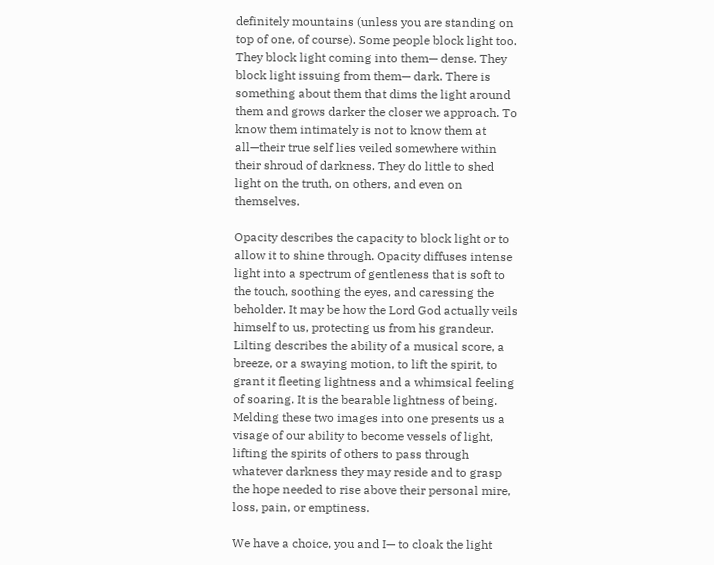definitely mountains (unless you are standing on top of one, of course). Some people block light too. They block light coming into them— dense. They block light issuing from them— dark. There is something about them that dims the light around them and grows darker the closer we approach. To know them intimately is not to know them at all—their true self lies veiled somewhere within their shroud of darkness. They do little to shed light on the truth, on others, and even on themselves.

Opacity describes the capacity to block light or to allow it to shine through. Opacity diffuses intense light into a spectrum of gentleness that is soft to the touch, soothing the eyes, and caressing the beholder. It may be how the Lord God actually veils himself to us, protecting us from his grandeur. Lilting describes the ability of a musical score, a breeze, or a swaying motion, to lift the spirit, to grant it fleeting lightness and a whimsical feeling of soaring. It is the bearable lightness of being. Melding these two images into one presents us a visage of our ability to become vessels of light, lifting the spirits of others to pass through whatever darkness they may reside and to grasp the hope needed to rise above their personal mire, loss, pain, or emptiness.

We have a choice, you and I— to cloak the light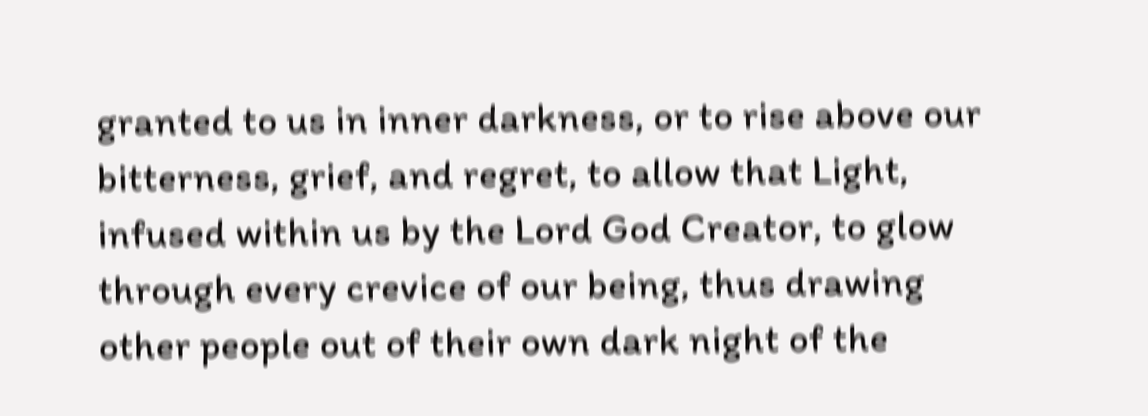granted to us in inner darkness, or to rise above our bitterness, grief, and regret, to allow that Light, infused within us by the Lord God Creator, to glow through every crevice of our being, thus drawing other people out of their own dark night of the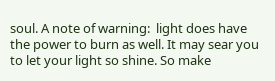soul. A note of warning:  light does have the power to burn as well. It may sear you to let your light so shine. So make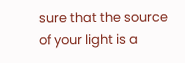sure that the source of your light is a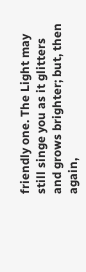friendly one. The Light may still singe you as it glitters and grows brighter; but, then again,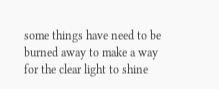some things have need to be burned away to make a way for the clear light to shine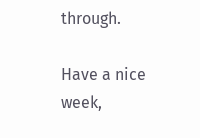through.

Have a nice week,